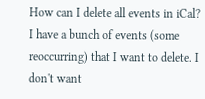How can I delete all events in iCal? I have a bunch of events (some reoccurring) that I want to delete. I don't want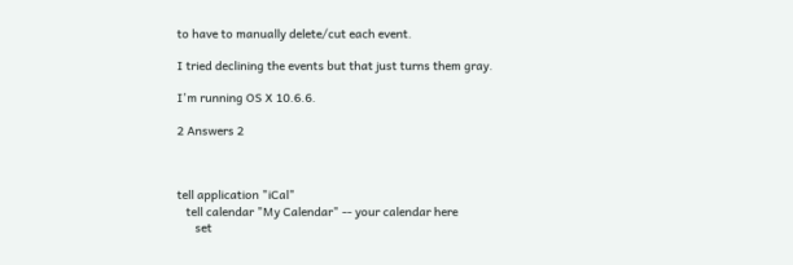to have to manually delete/cut each event.

I tried declining the events but that just turns them gray.

I'm running OS X 10.6.6.

2 Answers 2



tell application "iCal"
   tell calendar "My Calendar" -- your calendar here
      set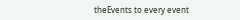theEvents to every event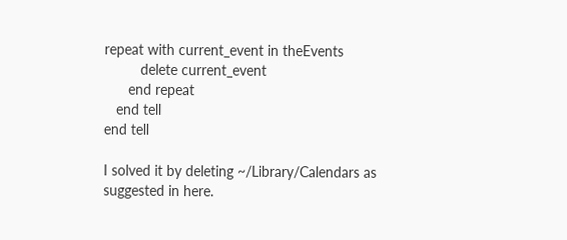repeat with current_event in theEvents
         delete current_event
      end repeat
   end tell
end tell

I solved it by deleting ~/Library/Calendars as suggested in here.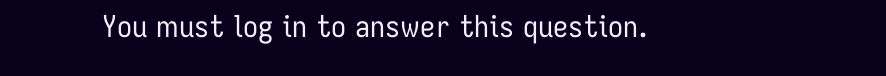You must log in to answer this question.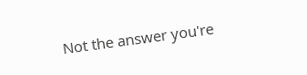Not the answer you're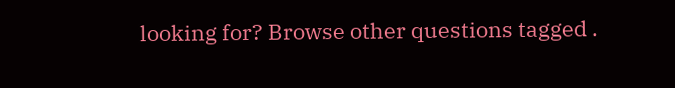looking for? Browse other questions tagged .